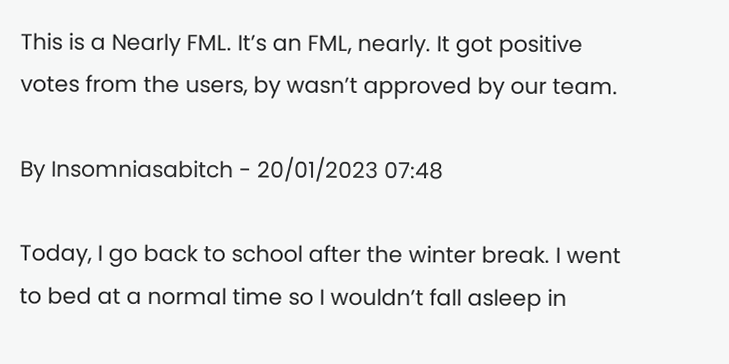This is a Nearly FML. It’s an FML, nearly. It got positive votes from the users, by wasn’t approved by our team.

By Insomniasabitch - 20/01/2023 07:48

Today, I go back to school after the winter break. I went to bed at a normal time so I wouldn’t fall asleep in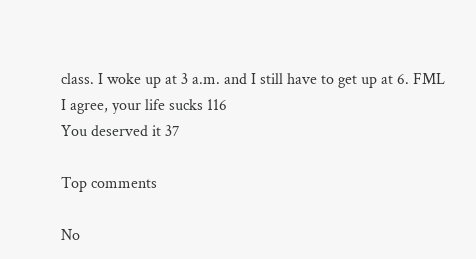class. I woke up at 3 a.m. and I still have to get up at 6. FML
I agree, your life sucks 116
You deserved it 37

Top comments

No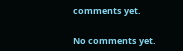comments yet.


No comments yet.